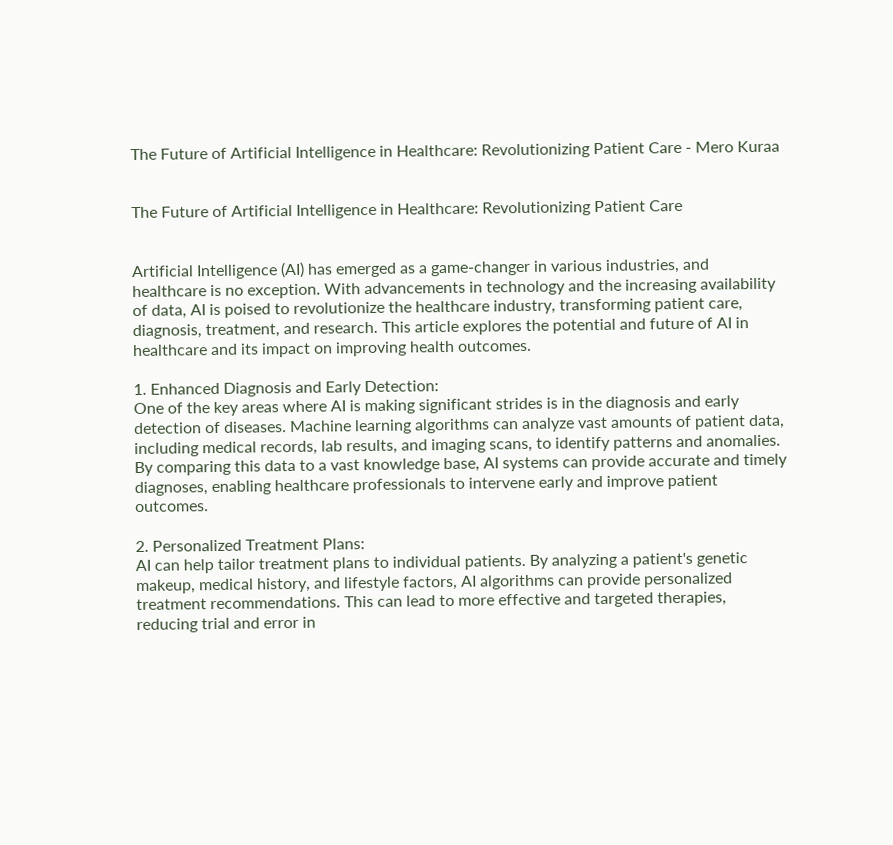The Future of Artificial Intelligence in Healthcare: Revolutionizing Patient Care - Mero Kuraa


The Future of Artificial Intelligence in Healthcare: Revolutionizing Patient Care


Artificial Intelligence (AI) has emerged as a game-changer in various industries, and healthcare is no exception. With advancements in technology and the increasing availability of data, AI is poised to revolutionize the healthcare industry, transforming patient care, diagnosis, treatment, and research. This article explores the potential and future of AI in healthcare and its impact on improving health outcomes.

1. Enhanced Diagnosis and Early Detection:
One of the key areas where AI is making significant strides is in the diagnosis and early detection of diseases. Machine learning algorithms can analyze vast amounts of patient data, including medical records, lab results, and imaging scans, to identify patterns and anomalies. By comparing this data to a vast knowledge base, AI systems can provide accurate and timely diagnoses, enabling healthcare professionals to intervene early and improve patient outcomes.

2. Personalized Treatment Plans:
AI can help tailor treatment plans to individual patients. By analyzing a patient's genetic makeup, medical history, and lifestyle factors, AI algorithms can provide personalized treatment recommendations. This can lead to more effective and targeted therapies, reducing trial and error in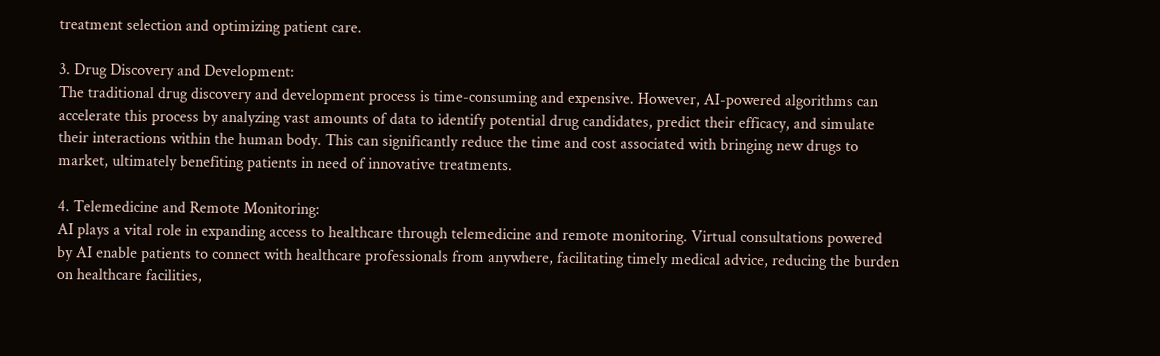treatment selection and optimizing patient care.

3. Drug Discovery and Development:
The traditional drug discovery and development process is time-consuming and expensive. However, AI-powered algorithms can accelerate this process by analyzing vast amounts of data to identify potential drug candidates, predict their efficacy, and simulate their interactions within the human body. This can significantly reduce the time and cost associated with bringing new drugs to market, ultimately benefiting patients in need of innovative treatments.

4. Telemedicine and Remote Monitoring:
AI plays a vital role in expanding access to healthcare through telemedicine and remote monitoring. Virtual consultations powered by AI enable patients to connect with healthcare professionals from anywhere, facilitating timely medical advice, reducing the burden on healthcare facilities,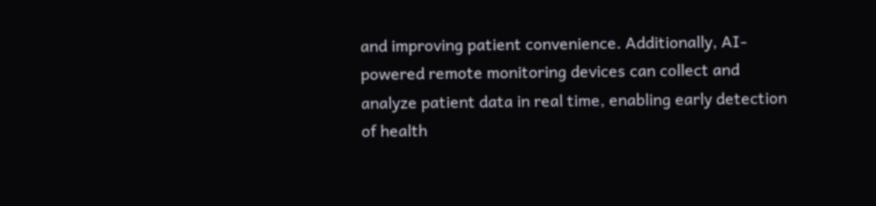and improving patient convenience. Additionally, AI-powered remote monitoring devices can collect and analyze patient data in real time, enabling early detection of health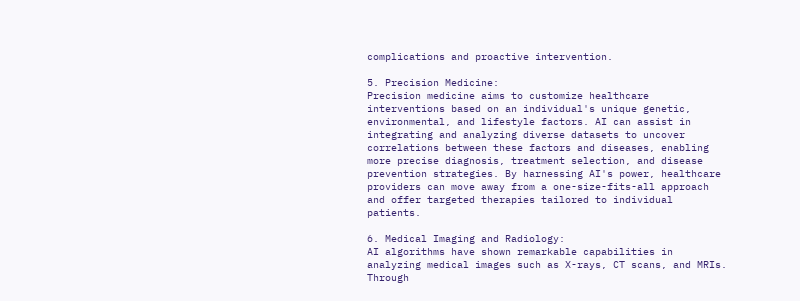complications and proactive intervention.

5. Precision Medicine:
Precision medicine aims to customize healthcare interventions based on an individual's unique genetic, environmental, and lifestyle factors. AI can assist in integrating and analyzing diverse datasets to uncover correlations between these factors and diseases, enabling more precise diagnosis, treatment selection, and disease prevention strategies. By harnessing AI's power, healthcare providers can move away from a one-size-fits-all approach and offer targeted therapies tailored to individual patients.

6. Medical Imaging and Radiology:
AI algorithms have shown remarkable capabilities in analyzing medical images such as X-rays, CT scans, and MRIs. Through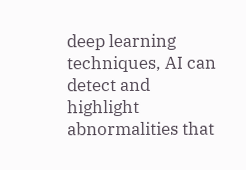deep learning techniques, AI can detect and highlight abnormalities that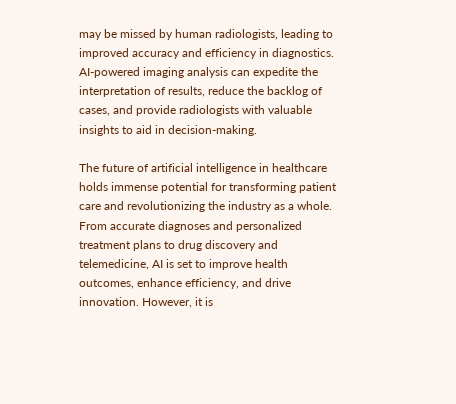may be missed by human radiologists, leading to improved accuracy and efficiency in diagnostics. AI-powered imaging analysis can expedite the interpretation of results, reduce the backlog of cases, and provide radiologists with valuable insights to aid in decision-making.

The future of artificial intelligence in healthcare holds immense potential for transforming patient care and revolutionizing the industry as a whole. From accurate diagnoses and personalized treatment plans to drug discovery and telemedicine, AI is set to improve health outcomes, enhance efficiency, and drive innovation. However, it is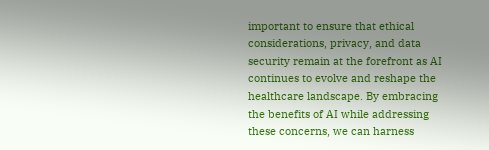important to ensure that ethical considerations, privacy, and data security remain at the forefront as AI continues to evolve and reshape the healthcare landscape. By embracing the benefits of AI while addressing these concerns, we can harness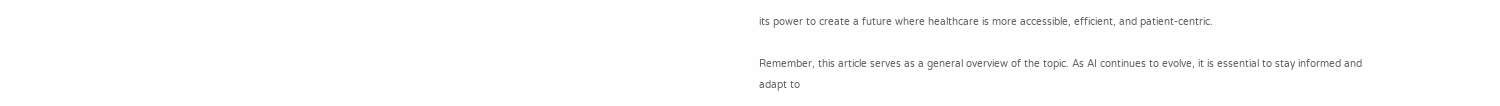its power to create a future where healthcare is more accessible, efficient, and patient-centric.

Remember, this article serves as a general overview of the topic. As AI continues to evolve, it is essential to stay informed and adapt to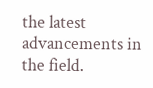the latest advancements in the field.